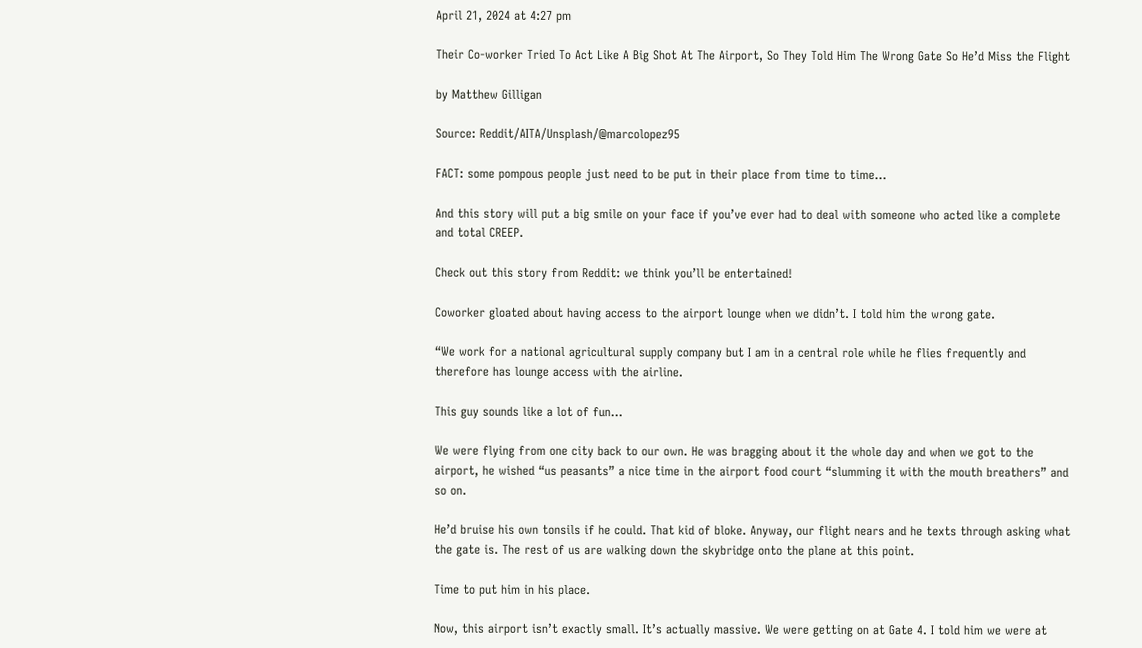April 21, 2024 at 4:27 pm

Their Co-worker Tried To Act Like A Big Shot At The Airport, So They Told Him The Wrong Gate So He’d Miss the Flight

by Matthew Gilligan

Source: Reddit/AITA/Unsplash/@marcolopez95

FACT: some pompous people just need to be put in their place from time to time…

And this story will put a big smile on your face if you’ve ever had to deal with someone who acted like a complete and total CREEP.

Check out this story from Reddit: we think you’ll be entertained!

Coworker gloated about having access to the airport lounge when we didn’t. I told him the wrong gate.

“We work for a national agricultural supply company but I am in a central role while he flies frequently and therefore has lounge access with the airline.

This guy sounds like a lot of fun…

We were flying from one city back to our own. He was bragging about it the whole day and when we got to the airport, he wished “us peasants” a nice time in the airport food court “slumming it with the mouth breathers” and so on.

He’d bruise his own tonsils if he could. That kid of bloke. Anyway, our flight nears and he texts through asking what the gate is. The rest of us are walking down the skybridge onto the plane at this point.

Time to put him in his place.

Now, this airport isn’t exactly small. It’s actually massive. We were getting on at Gate 4. I told him we were at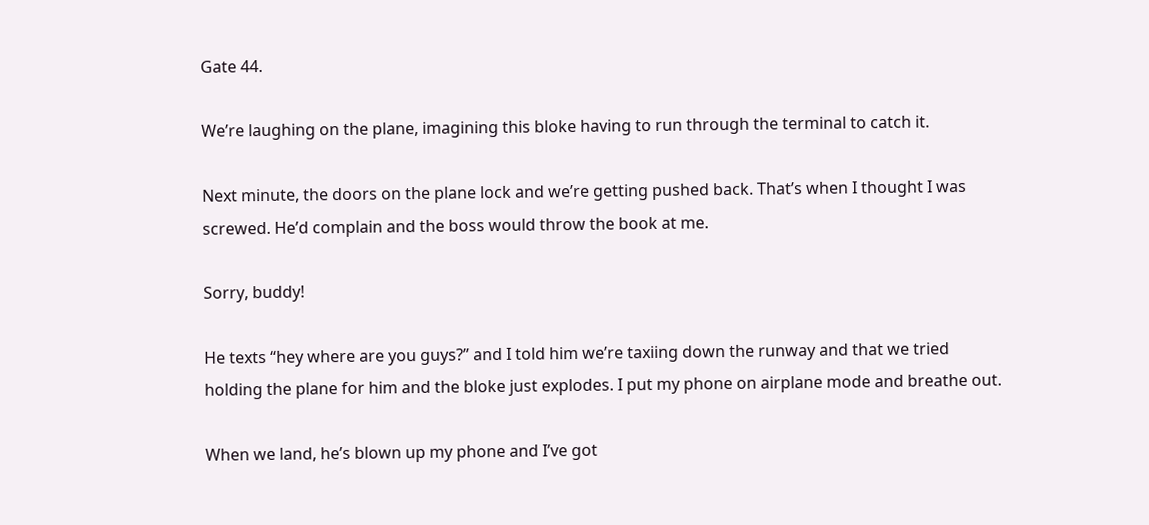Gate 44.

We’re laughing on the plane, imagining this bloke having to run through the terminal to catch it.

Next minute, the doors on the plane lock and we’re getting pushed back. That’s when I thought I was screwed. He’d complain and the boss would throw the book at me.

Sorry, buddy!

He texts “hey where are you guys?” and I told him we’re taxiing down the runway and that we tried holding the plane for him and the bloke just explodes. I put my phone on airplane mode and breathe out.

When we land, he’s blown up my phone and I’ve got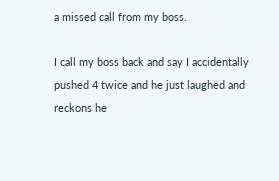a missed call from my boss.

I call my boss back and say I accidentally pushed 4 twice and he just laughed and reckons he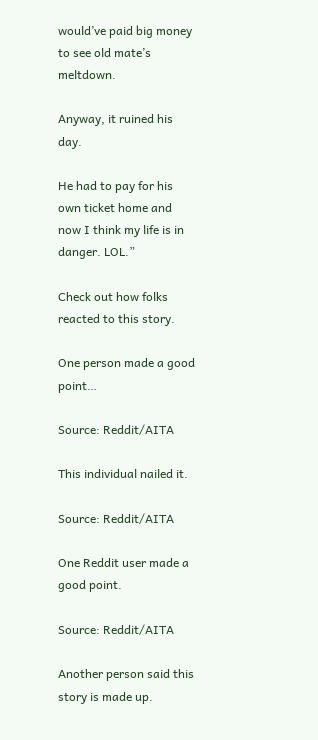would’ve paid big money to see old mate’s meltdown.

Anyway, it ruined his day.

He had to pay for his own ticket home and now I think my life is in danger. LOL.”

Check out how folks reacted to this story.

One person made a good point…

Source: Reddit/AITA

This individual nailed it.

Source: Reddit/AITA

One Reddit user made a good point.

Source: Reddit/AITA

Another person said this story is made up.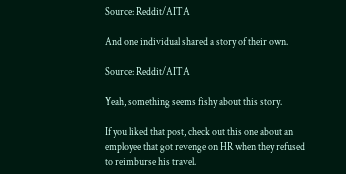Source: Reddit/AITA

And one individual shared a story of their own.

Source: Reddit/AITA

Yeah, something seems fishy about this story.

If you liked that post, check out this one about an employee that got revenge on HR when they refused to reimburse his travel.